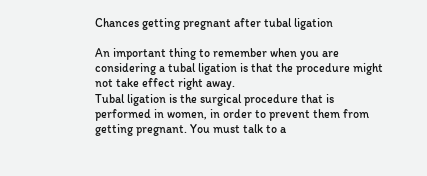Chances getting pregnant after tubal ligation

An important thing to remember when you are considering a tubal ligation is that the procedure might not take effect right away.
Tubal ligation is the surgical procedure that is performed in women, in order to prevent them from getting pregnant. You must talk to a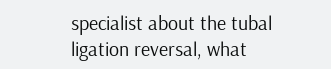specialist about the tubal ligation reversal, what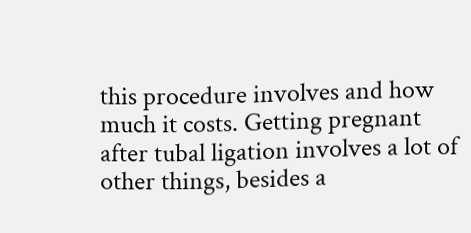this procedure involves and how much it costs. Getting pregnant after tubal ligation involves a lot of other things, besides a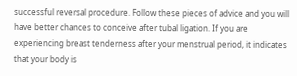successful reversal procedure. Follow these pieces of advice and you will have better chances to conceive after tubal ligation. If you are experiencing breast tenderness after your menstrual period, it indicates that your body is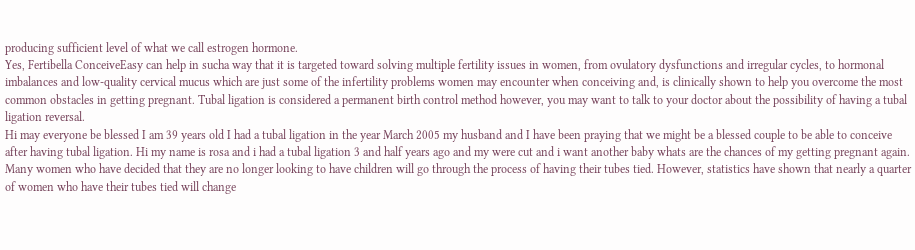producing sufficient level of what we call estrogen hormone.
Yes, Fertibella ConceiveEasy can help in sucha way that it is targeted toward solving multiple fertility issues in women, from ovulatory dysfunctions and irregular cycles, to hormonal imbalances and low-quality cervical mucus which are just some of the infertility problems women may encounter when conceiving and, is clinically shown to help you overcome the most common obstacles in getting pregnant. Tubal ligation is considered a permanent birth control method however, you may want to talk to your doctor about the possibility of having a tubal ligation reversal.
Hi may everyone be blessed I am 39 years old I had a tubal ligation in the year March 2005 my husband and I have been praying that we might be a blessed couple to be able to conceive after having tubal ligation. Hi my name is rosa and i had a tubal ligation 3 and half years ago and my were cut and i want another baby whats are the chances of my getting pregnant again. Many women who have decided that they are no longer looking to have children will go through the process of having their tubes tied. However, statistics have shown that nearly a quarter of women who have their tubes tied will change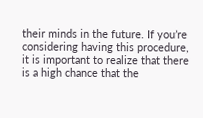their minds in the future. If you’re considering having this procedure, it is important to realize that there is a high chance that the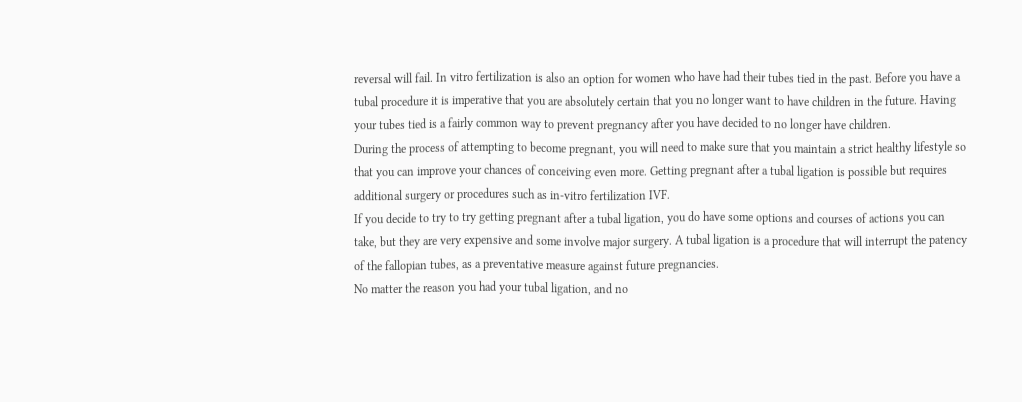reversal will fail. In vitro fertilization is also an option for women who have had their tubes tied in the past. Before you have a tubal procedure it is imperative that you are absolutely certain that you no longer want to have children in the future. Having your tubes tied is a fairly common way to prevent pregnancy after you have decided to no longer have children.
During the process of attempting to become pregnant, you will need to make sure that you maintain a strict healthy lifestyle so that you can improve your chances of conceiving even more. Getting pregnant after a tubal ligation is possible but requires additional surgery or procedures such as in-vitro fertilization IVF.
If you decide to try to try getting pregnant after a tubal ligation, you do have some options and courses of actions you can take, but they are very expensive and some involve major surgery. A tubal ligation is a procedure that will interrupt the patency of the fallopian tubes, as a preventative measure against future pregnancies.
No matter the reason you had your tubal ligation, and no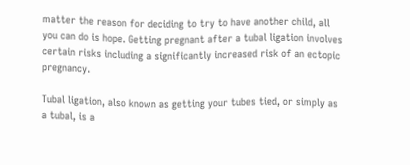matter the reason for deciding to try to have another child, all you can do is hope. Getting pregnant after a tubal ligation involves certain risks including a significantly increased risk of an ectopic pregnancy.

Tubal ligation, also known as getting your tubes tied, or simply as a tubal, is a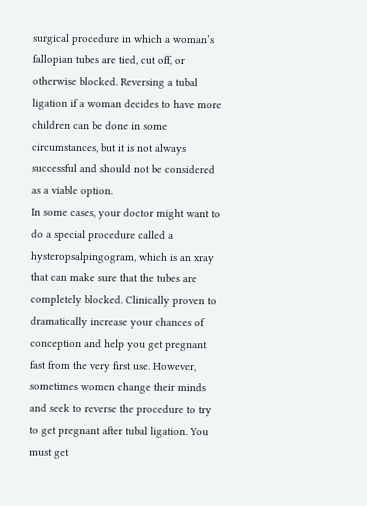surgical procedure in which a woman’s fallopian tubes are tied, cut off, or otherwise blocked. Reversing a tubal ligation if a woman decides to have more children can be done in some circumstances, but it is not always successful and should not be considered as a viable option.
In some cases, your doctor might want to do a special procedure called a hysteropsalpingogram, which is an xray that can make sure that the tubes are completely blocked. Clinically proven to dramatically increase your chances of conception and help you get pregnant fast from the very first use. However, sometimes women change their minds and seek to reverse the procedure to try to get pregnant after tubal ligation. You must get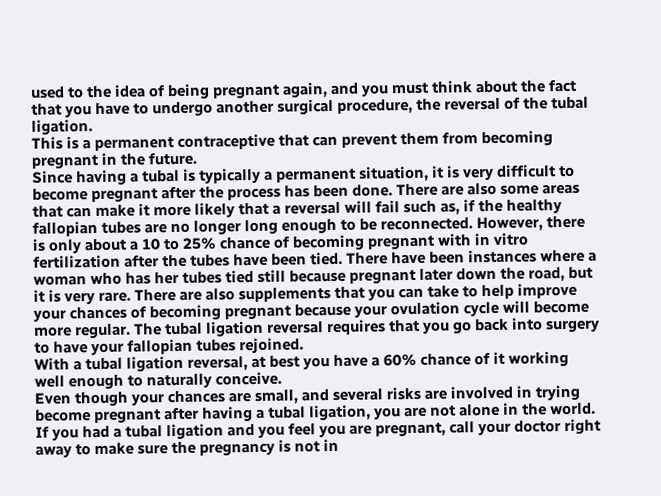used to the idea of being pregnant again, and you must think about the fact that you have to undergo another surgical procedure, the reversal of the tubal ligation.
This is a permanent contraceptive that can prevent them from becoming pregnant in the future.
Since having a tubal is typically a permanent situation, it is very difficult to become pregnant after the process has been done. There are also some areas that can make it more likely that a reversal will fail such as, if the healthy fallopian tubes are no longer long enough to be reconnected. However, there is only about a 10 to 25% chance of becoming pregnant with in vitro fertilization after the tubes have been tied. There have been instances where a woman who has her tubes tied still because pregnant later down the road, but it is very rare. There are also supplements that you can take to help improve your chances of becoming pregnant because your ovulation cycle will become more regular. The tubal ligation reversal requires that you go back into surgery to have your fallopian tubes rejoined.
With a tubal ligation reversal, at best you have a 60% chance of it working well enough to naturally conceive.
Even though your chances are small, and several risks are involved in trying become pregnant after having a tubal ligation, you are not alone in the world. If you had a tubal ligation and you feel you are pregnant, call your doctor right away to make sure the pregnancy is not in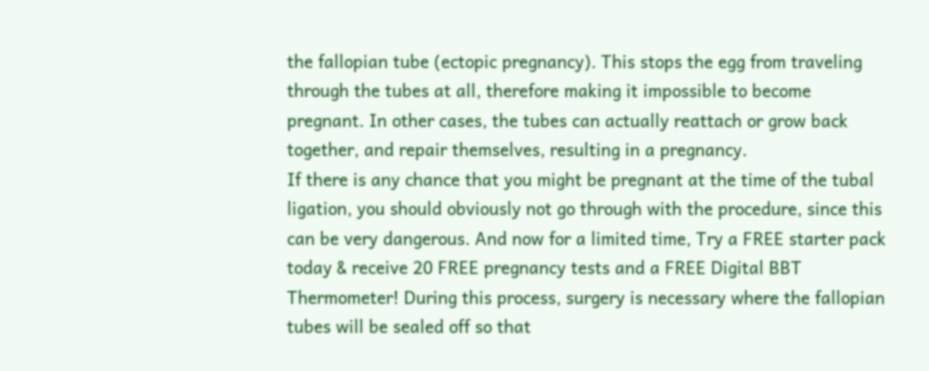the fallopian tube (ectopic pregnancy). This stops the egg from traveling through the tubes at all, therefore making it impossible to become pregnant. In other cases, the tubes can actually reattach or grow back together, and repair themselves, resulting in a pregnancy.
If there is any chance that you might be pregnant at the time of the tubal ligation, you should obviously not go through with the procedure, since this can be very dangerous. And now for a limited time, Try a FREE starter pack today & receive 20 FREE pregnancy tests and a FREE Digital BBT Thermometer! During this process, surgery is necessary where the fallopian tubes will be sealed off so that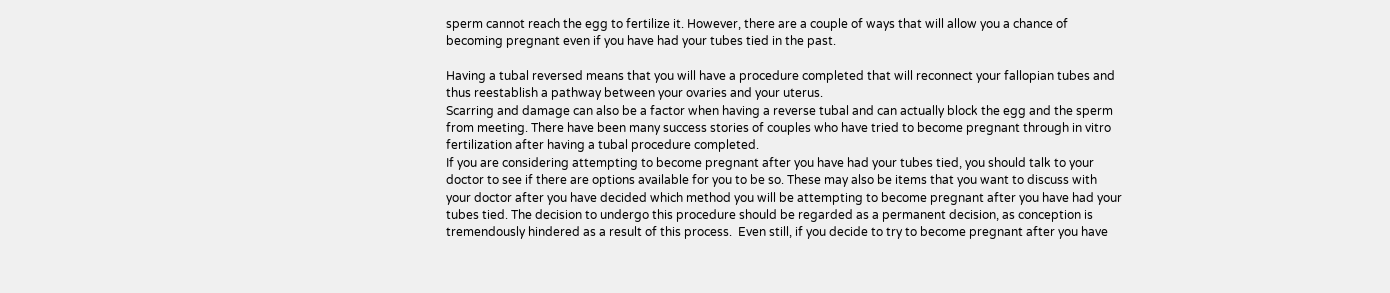sperm cannot reach the egg to fertilize it. However, there are a couple of ways that will allow you a chance of becoming pregnant even if you have had your tubes tied in the past.

Having a tubal reversed means that you will have a procedure completed that will reconnect your fallopian tubes and thus reestablish a pathway between your ovaries and your uterus.
Scarring and damage can also be a factor when having a reverse tubal and can actually block the egg and the sperm from meeting. There have been many success stories of couples who have tried to become pregnant through in vitro fertilization after having a tubal procedure completed.
If you are considering attempting to become pregnant after you have had your tubes tied, you should talk to your doctor to see if there are options available for you to be so. These may also be items that you want to discuss with your doctor after you have decided which method you will be attempting to become pregnant after you have had your tubes tied. The decision to undergo this procedure should be regarded as a permanent decision, as conception is tremendously hindered as a result of this process.  Even still, if you decide to try to become pregnant after you have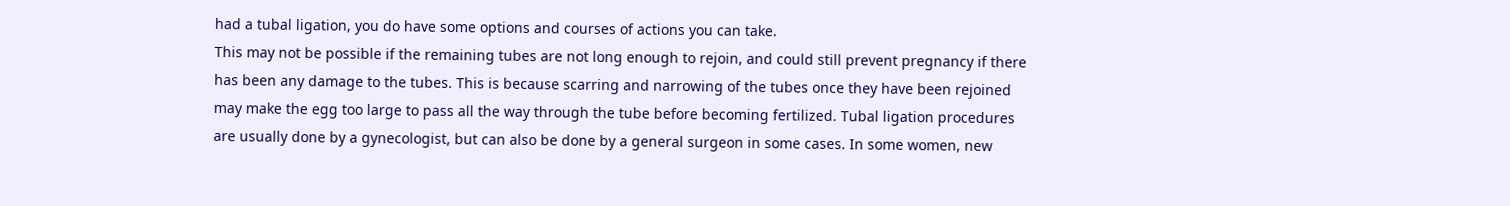had a tubal ligation, you do have some options and courses of actions you can take.
This may not be possible if the remaining tubes are not long enough to rejoin, and could still prevent pregnancy if there has been any damage to the tubes. This is because scarring and narrowing of the tubes once they have been rejoined may make the egg too large to pass all the way through the tube before becoming fertilized. Tubal ligation procedures are usually done by a gynecologist, but can also be done by a general surgeon in some cases. In some women, new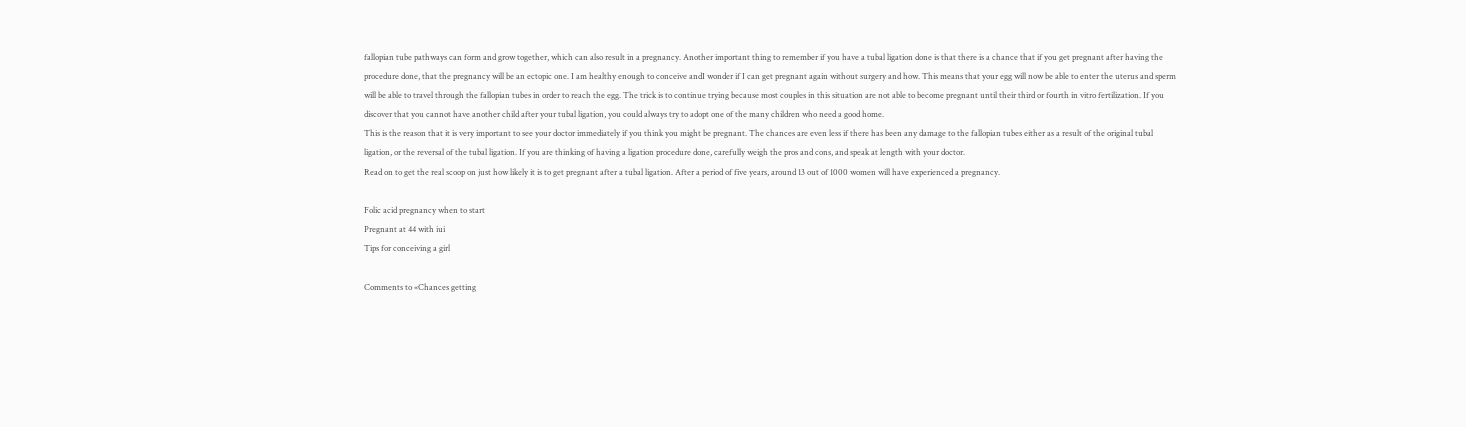fallopian tube pathways can form and grow together, which can also result in a pregnancy. Another important thing to remember if you have a tubal ligation done is that there is a chance that if you get pregnant after having the procedure done, that the pregnancy will be an ectopic one. I am healthy enough to conceive andI wonder if I can get pregnant again without surgery and how. This means that your egg will now be able to enter the uterus and sperm will be able to travel through the fallopian tubes in order to reach the egg. The trick is to continue trying because most couples in this situation are not able to become pregnant until their third or fourth in vitro fertilization. If you discover that you cannot have another child after your tubal ligation, you could always try to adopt one of the many children who need a good home.
This is the reason that it is very important to see your doctor immediately if you think you might be pregnant. The chances are even less if there has been any damage to the fallopian tubes either as a result of the original tubal ligation, or the reversal of the tubal ligation. If you are thinking of having a ligation procedure done, carefully weigh the pros and cons, and speak at length with your doctor.
Read on to get the real scoop on just how likely it is to get pregnant after a tubal ligation. After a period of five years, around 13 out of 1000 women will have experienced a pregnancy.

Folic acid pregnancy when to start
Pregnant at 44 with iui
Tips for conceiving a girl

Comments to «Chances getting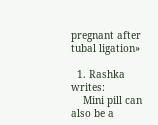pregnant after tubal ligation»

  1. Rashka writes:
    Mini pill can also be a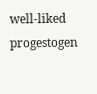well-liked progestogen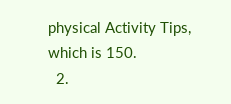physical Activity Tips, which is 150.
  2.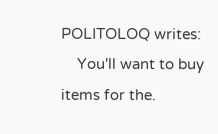POLITOLOQ writes:
    You'll want to buy items for the.